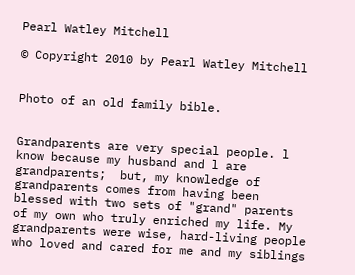Pearl Watley Mitchell

© Copyright 2010 by Pearl Watley Mitchell


Photo of an old family bible.


Grandparents are very special people. l know because my husband and l are grandparents;  but, my knowledge of grandparents comes from having been blessed with two sets of "grand" parents of my own who truly enriched my life. My grandparents were wise, hard-living people who loved and cared for me and my siblings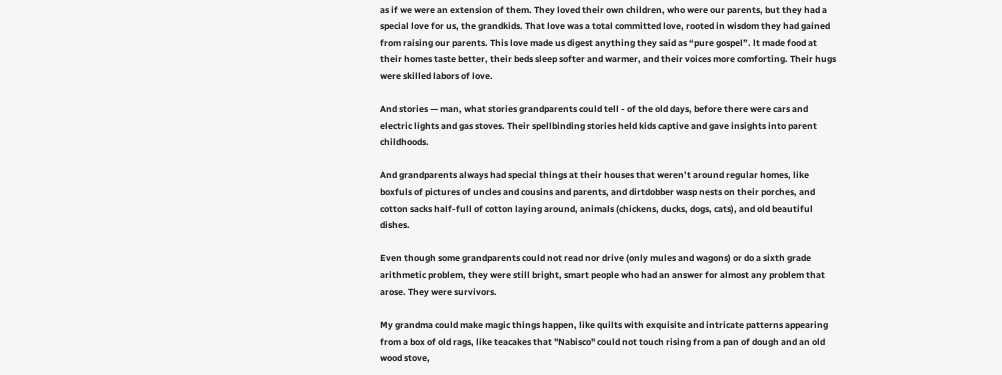as if we were an extension of them. They loved their own children, who were our parents, but they had a special love for us, the grandkids. That love was a total committed love, rooted in wisdom they had gained from raising our parents. This love made us digest anything they said as “pure gospel”. lt made food at their homes taste better, their beds sleep softer and warmer, and their voices more comforting. Their hugs were skilled labors of love.

And stories — man, what stories grandparents could tell - of the old days, before there were cars and electric lights and gas stoves. Their spellbinding stories held kids captive and gave insights into parent childhoods.

And grandparents always had special things at their houses that weren’t around regular homes, like boxfuls of pictures of uncles and cousins and parents, and dirtdobber wasp nests on their porches, and cotton sacks half-full of cotton laying around, animals (chickens, ducks, dogs, cats), and old beautiful dishes.

Even though some grandparents could not read nor drive (only mules and wagons) or do a sixth grade arithmetic problem, they were still bright, smart people who had an answer for almost any problem that arose. They were survivors.

My grandma could make magic things happen, like quilts with exquisite and intricate patterns appearing from a box of old rags, like teacakes that "Nabisco" could not touch rising from a pan of dough and an old wood stove,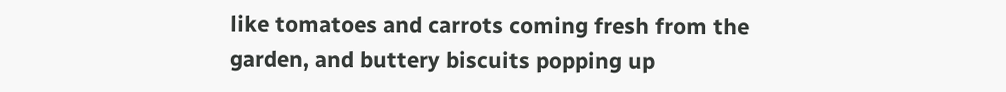like tomatoes and carrots coming fresh from the garden, and buttery biscuits popping up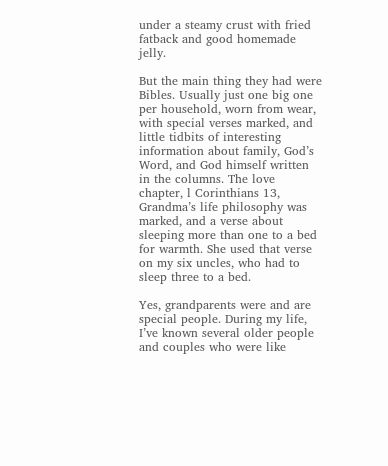under a steamy crust with fried fatback and good homemade jelly.

But the main thing they had were Bibles. Usually just one big one per household, worn from wear, with special verses marked, and little tidbits of interesting information about family, God’s Word, and God himself written in the columns. The love chapter, l Corinthians 13, Grandma’s life philosophy was marked, and a verse about sleeping more than one to a bed for warmth. She used that verse on my six uncles, who had to sleep three to a bed.

Yes, grandparents were and are special people. During my life, I’ve known several older people and couples who were like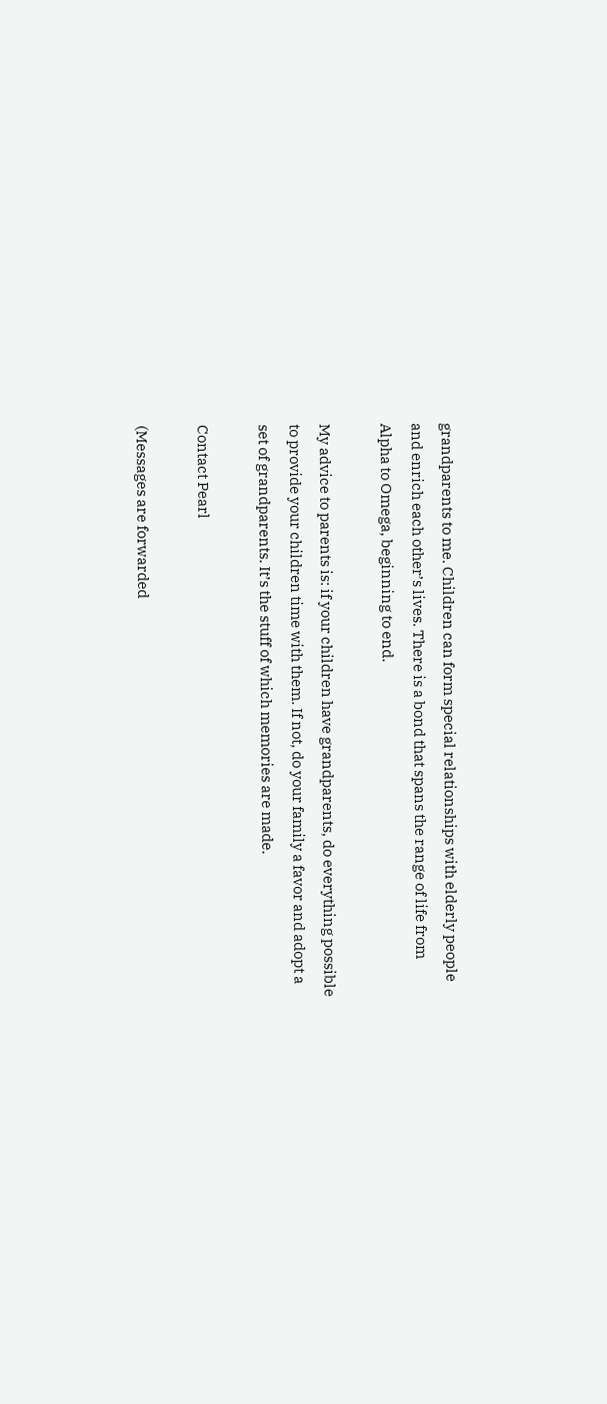grandparents to me. Children can form special relationships with elderly people and enrich each other’s lives. There is a bond that spans the range of life from Alpha to Omega, beginning to end.

My advice to parents is: if your children have grandparents, do everything possible to provide your children time with them. If not, do your family a favor and adopt a set of grandparents. It’s the stuff of which memories are made.

Contact Pearl

(Messages are forwarded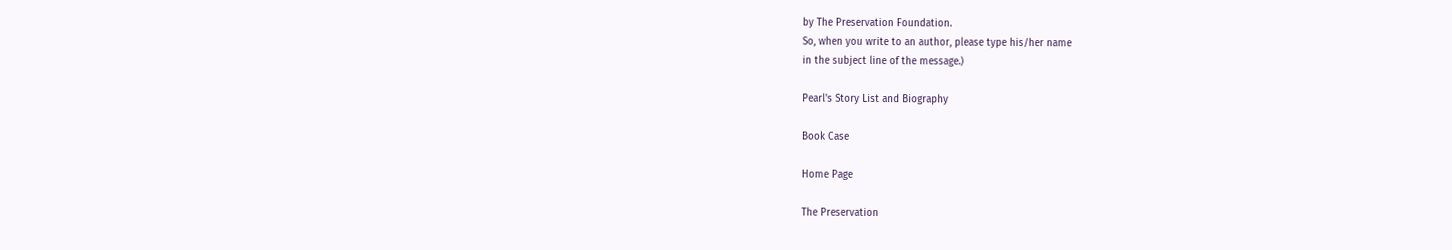by The Preservation Foundation.
So, when you write to an author, please type his/her name
in the subject line of the message.)

Pearl's Story List and Biography

Book Case

Home Page

The Preservation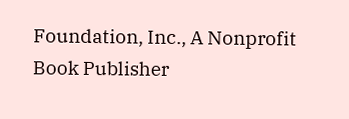Foundation, Inc., A Nonprofit Book Publisher